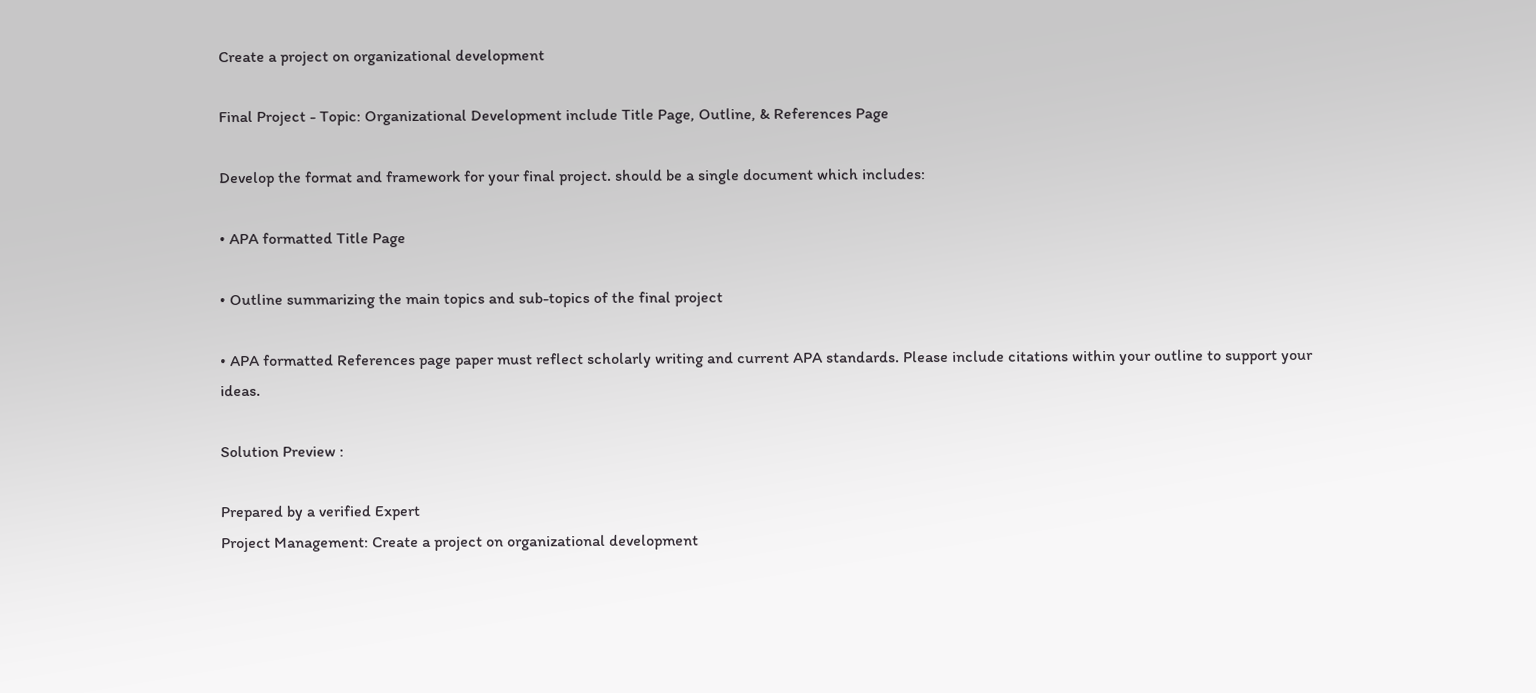Create a project on organizational development

Final Project - Topic: Organizational Development include Title Page, Outline, & References Page

Develop the format and framework for your final project. should be a single document which includes:

• APA formatted Title Page

• Outline summarizing the main topics and sub-topics of the final project

• APA formatted References page paper must reflect scholarly writing and current APA standards. Please include citations within your outline to support your ideas.

Solution Preview :

Prepared by a verified Expert
Project Management: Create a project on organizational development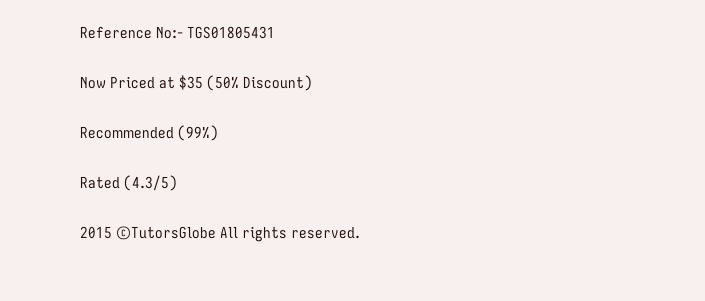Reference No:- TGS01805431

Now Priced at $35 (50% Discount)

Recommended (99%)

Rated (4.3/5)

2015 ©TutorsGlobe All rights reserved.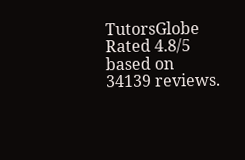TutorsGlobe Rated 4.8/5 based on 34139 reviews.